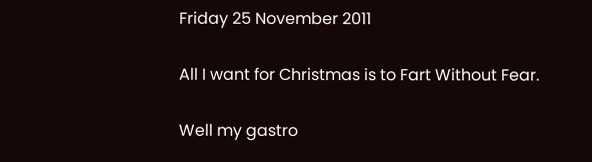Friday 25 November 2011

All I want for Christmas is to Fart Without Fear.

Well my gastro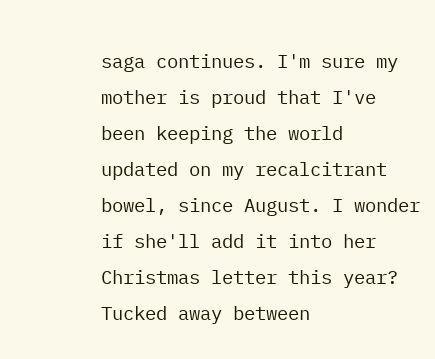saga continues. I'm sure my mother is proud that I've been keeping the world updated on my recalcitrant bowel, since August. I wonder if she'll add it into her Christmas letter this year? Tucked away between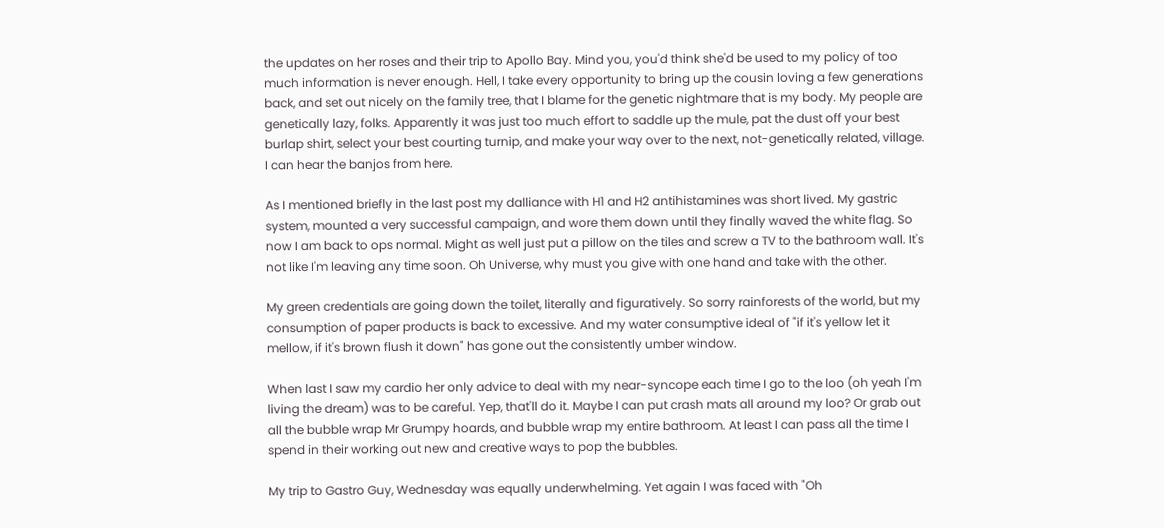the updates on her roses and their trip to Apollo Bay. Mind you, you'd think she'd be used to my policy of too much information is never enough. Hell, I take every opportunity to bring up the cousin loving a few generations back, and set out nicely on the family tree, that I blame for the genetic nightmare that is my body. My people are genetically lazy, folks. Apparently it was just too much effort to saddle up the mule, pat the dust off your best burlap shirt, select your best courting turnip, and make your way over to the next, not-genetically related, village.  I can hear the banjos from here.

As I mentioned briefly in the last post my dalliance with H1 and H2 antihistamines was short lived. My gastric system, mounted a very successful campaign, and wore them down until they finally waved the white flag. So now I am back to ops normal. Might as well just put a pillow on the tiles and screw a TV to the bathroom wall. It's not like I'm leaving any time soon. Oh Universe, why must you give with one hand and take with the other.

My green credentials are going down the toilet, literally and figuratively. So sorry rainforests of the world, but my consumption of paper products is back to excessive. And my water consumptive ideal of "if it's yellow let it mellow, if it's brown flush it down" has gone out the consistently umber window.

When last I saw my cardio her only advice to deal with my near-syncope each time I go to the loo (oh yeah I'm living the dream) was to be careful. Yep, that'll do it. Maybe I can put crash mats all around my loo? Or grab out all the bubble wrap Mr Grumpy hoards, and bubble wrap my entire bathroom. At least I can pass all the time I spend in their working out new and creative ways to pop the bubbles.

My trip to Gastro Guy, Wednesday was equally underwhelming. Yet again I was faced with "Oh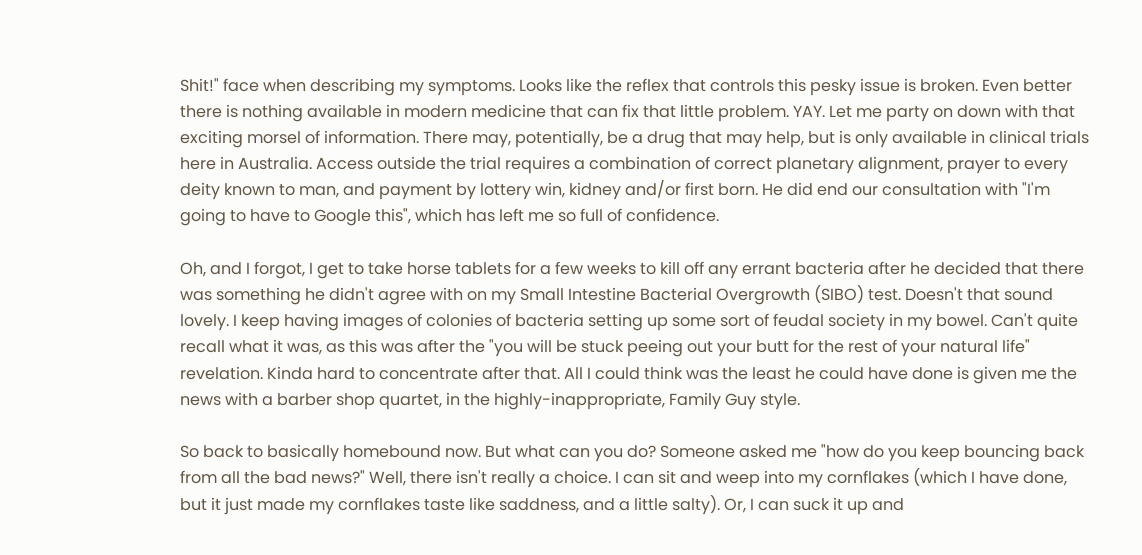Shit!" face when describing my symptoms. Looks like the reflex that controls this pesky issue is broken. Even better there is nothing available in modern medicine that can fix that little problem. YAY. Let me party on down with that exciting morsel of information. There may, potentially, be a drug that may help, but is only available in clinical trials here in Australia. Access outside the trial requires a combination of correct planetary alignment, prayer to every deity known to man, and payment by lottery win, kidney and/or first born. He did end our consultation with "I'm going to have to Google this", which has left me so full of confidence.

Oh, and I forgot, I get to take horse tablets for a few weeks to kill off any errant bacteria after he decided that there was something he didn't agree with on my Small Intestine Bacterial Overgrowth (SIBO) test. Doesn't that sound lovely. I keep having images of colonies of bacteria setting up some sort of feudal society in my bowel. Can't quite recall what it was, as this was after the "you will be stuck peeing out your butt for the rest of your natural life" revelation. Kinda hard to concentrate after that. All I could think was the least he could have done is given me the news with a barber shop quartet, in the highly-inappropriate, Family Guy style.

So back to basically homebound now. But what can you do? Someone asked me "how do you keep bouncing back from all the bad news?" Well, there isn't really a choice. I can sit and weep into my cornflakes (which I have done, but it just made my cornflakes taste like saddness, and a little salty). Or, I can suck it up and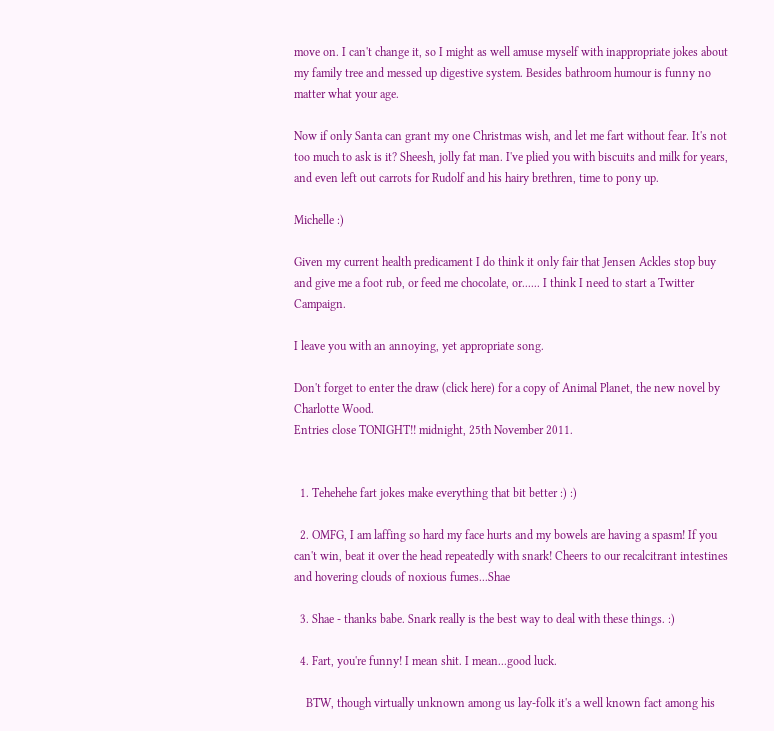move on. I can't change it, so I might as well amuse myself with inappropriate jokes about my family tree and messed up digestive system. Besides bathroom humour is funny no matter what your age.

Now if only Santa can grant my one Christmas wish, and let me fart without fear. It's not too much to ask is it? Sheesh, jolly fat man. I've plied you with biscuits and milk for years, and even left out carrots for Rudolf and his hairy brethren, time to pony up.

Michelle :)

Given my current health predicament I do think it only fair that Jensen Ackles stop buy and give me a foot rub, or feed me chocolate, or...... I think I need to start a Twitter Campaign.

I leave you with an annoying, yet appropriate song.

Don't forget to enter the draw (click here) for a copy of Animal Planet, the new novel by Charlotte Wood.
Entries close TONIGHT!! midnight, 25th November 2011.


  1. Tehehehe fart jokes make everything that bit better :) :)

  2. OMFG, I am laffing so hard my face hurts and my bowels are having a spasm! If you can't win, beat it over the head repeatedly with snark! Cheers to our recalcitrant intestines and hovering clouds of noxious fumes...Shae

  3. Shae - thanks babe. Snark really is the best way to deal with these things. :)

  4. Fart, you're funny! I mean shit. I mean...good luck.

    BTW, though virtually unknown among us lay-folk it's a well known fact among his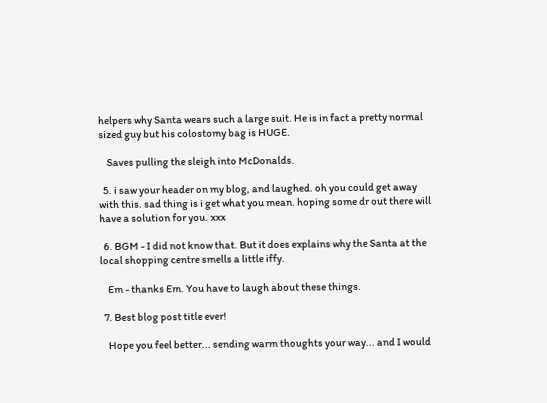helpers why Santa wears such a large suit. He is in fact a pretty normal sized guy but his colostomy bag is HUGE.

    Saves pulling the sleigh into McDonalds.

  5. i saw your header on my blog, and laughed. oh you could get away with this. sad thing is i get what you mean. hoping some dr out there will have a solution for you. xxx

  6. BGM - I did not know that. But it does explains why the Santa at the local shopping centre smells a little iffy.

    Em - thanks Em. You have to laugh about these things.

  7. Best blog post title ever!

    Hope you feel better... sending warm thoughts your way... and I would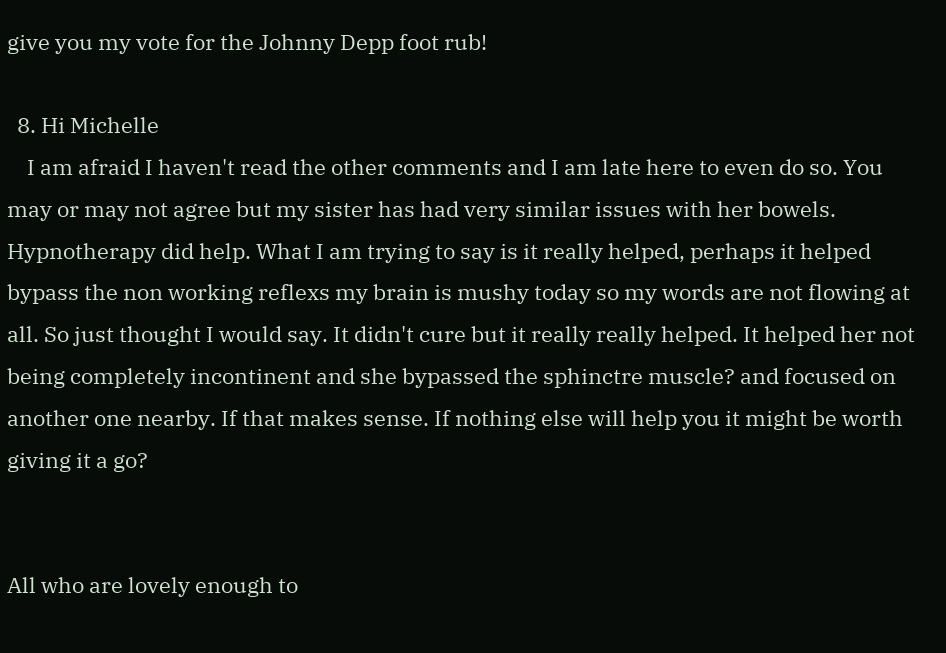give you my vote for the Johnny Depp foot rub!

  8. Hi Michelle
    I am afraid I haven't read the other comments and I am late here to even do so. You may or may not agree but my sister has had very similar issues with her bowels. Hypnotherapy did help. What I am trying to say is it really helped, perhaps it helped bypass the non working reflexs my brain is mushy today so my words are not flowing at all. So just thought I would say. It didn't cure but it really really helped. It helped her not being completely incontinent and she bypassed the sphinctre muscle? and focused on another one nearby. If that makes sense. If nothing else will help you it might be worth giving it a go?


All who are lovely enough to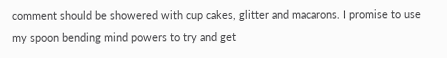comment should be showered with cup cakes, glitter and macarons. I promise to use my spoon bending mind powers to try and get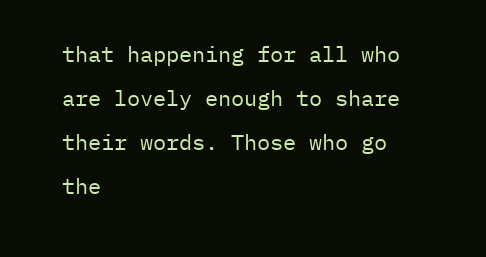that happening for all who are lovely enough to share their words. Those who go the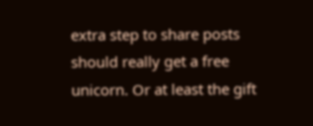extra step to share posts should really get a free unicorn. Or at least the gift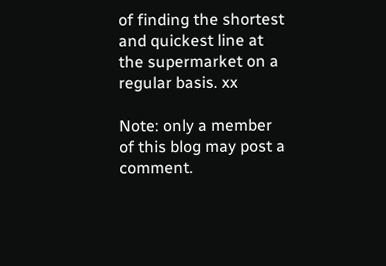of finding the shortest and quickest line at the supermarket on a regular basis. xx

Note: only a member of this blog may post a comment.